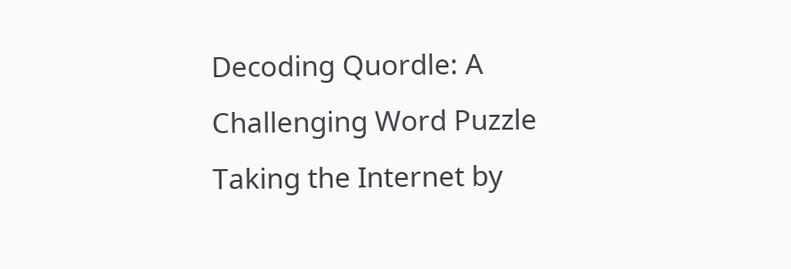Decoding Quordle: A Challenging Word Puzzle Taking the Internet by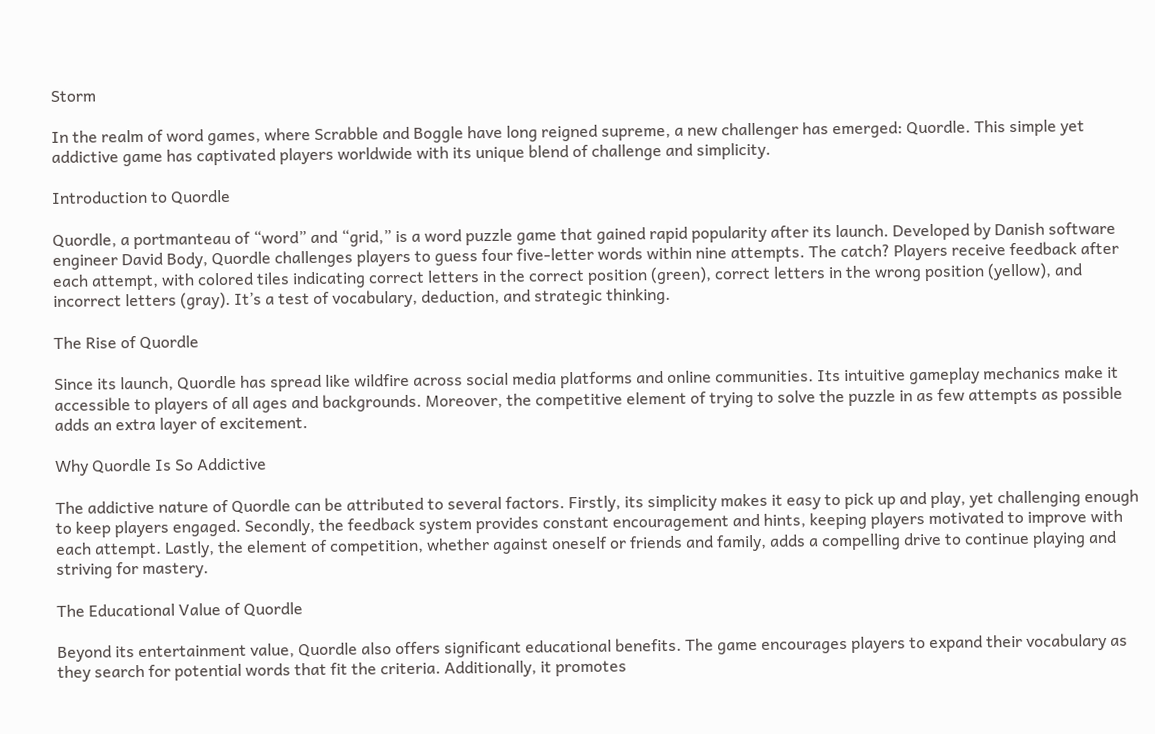Storm

In the realm of word games, where Scrabble and Boggle have long reigned supreme, a new challenger has emerged: Quordle. This simple yet addictive game has captivated players worldwide with its unique blend of challenge and simplicity.

Introduction to Quordle

Quordle, a portmanteau of “word” and “grid,” is a word puzzle game that gained rapid popularity after its launch. Developed by Danish software engineer David Body, Quordle challenges players to guess four five-letter words within nine attempts. The catch? Players receive feedback after each attempt, with colored tiles indicating correct letters in the correct position (green), correct letters in the wrong position (yellow), and incorrect letters (gray). It’s a test of vocabulary, deduction, and strategic thinking.

The Rise of Quordle

Since its launch, Quordle has spread like wildfire across social media platforms and online communities. Its intuitive gameplay mechanics make it accessible to players of all ages and backgrounds. Moreover, the competitive element of trying to solve the puzzle in as few attempts as possible adds an extra layer of excitement.

Why Quordle Is So Addictive

The addictive nature of Quordle can be attributed to several factors. Firstly, its simplicity makes it easy to pick up and play, yet challenging enough to keep players engaged. Secondly, the feedback system provides constant encouragement and hints, keeping players motivated to improve with each attempt. Lastly, the element of competition, whether against oneself or friends and family, adds a compelling drive to continue playing and striving for mastery.

The Educational Value of Quordle

Beyond its entertainment value, Quordle also offers significant educational benefits. The game encourages players to expand their vocabulary as they search for potential words that fit the criteria. Additionally, it promotes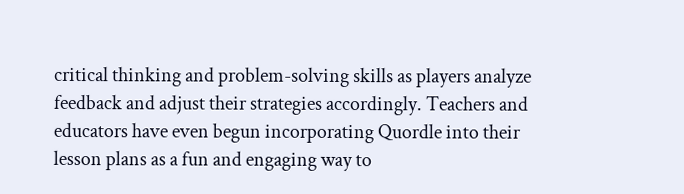critical thinking and problem-solving skills as players analyze feedback and adjust their strategies accordingly. Teachers and educators have even begun incorporating Quordle into their lesson plans as a fun and engaging way to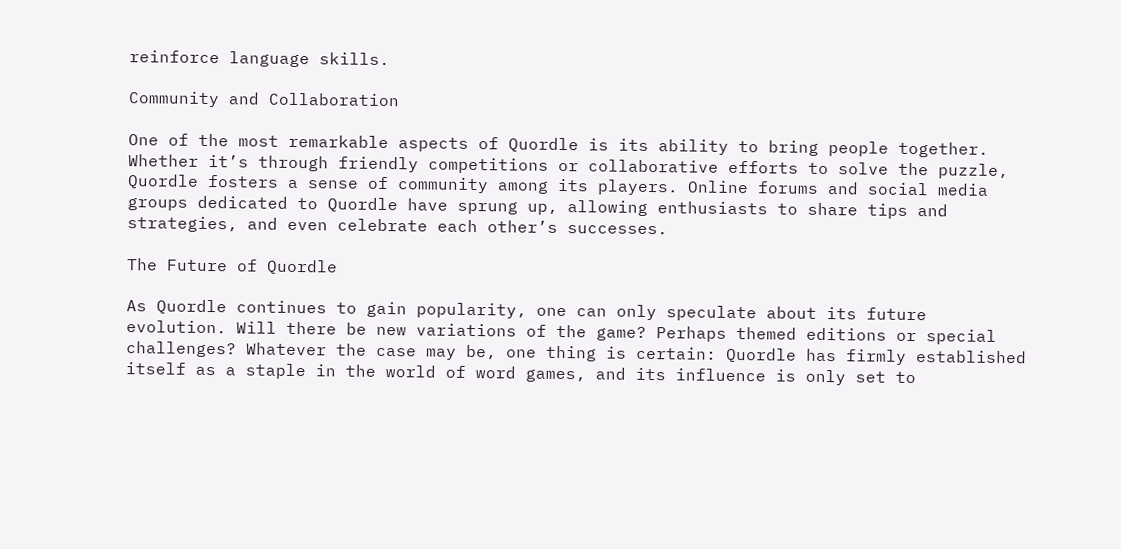reinforce language skills.

Community and Collaboration

One of the most remarkable aspects of Quordle is its ability to bring people together. Whether it’s through friendly competitions or collaborative efforts to solve the puzzle, Quordle fosters a sense of community among its players. Online forums and social media groups dedicated to Quordle have sprung up, allowing enthusiasts to share tips and strategies, and even celebrate each other’s successes.

The Future of Quordle

As Quordle continues to gain popularity, one can only speculate about its future evolution. Will there be new variations of the game? Perhaps themed editions or special challenges? Whatever the case may be, one thing is certain: Quordle has firmly established itself as a staple in the world of word games, and its influence is only set to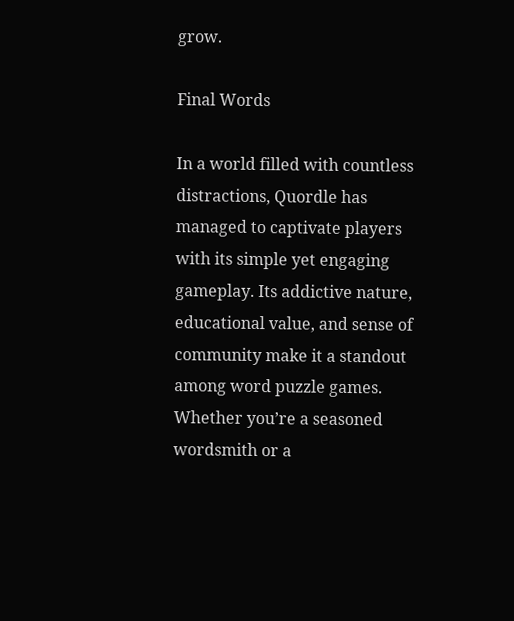grow.

Final Words

In a world filled with countless distractions, Quordle has managed to captivate players with its simple yet engaging gameplay. Its addictive nature, educational value, and sense of community make it a standout among word puzzle games. Whether you’re a seasoned wordsmith or a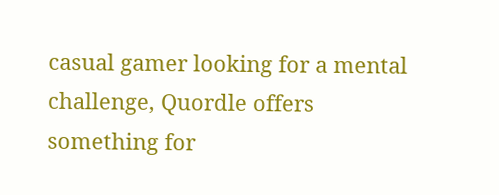casual gamer looking for a mental challenge, Quordle offers something for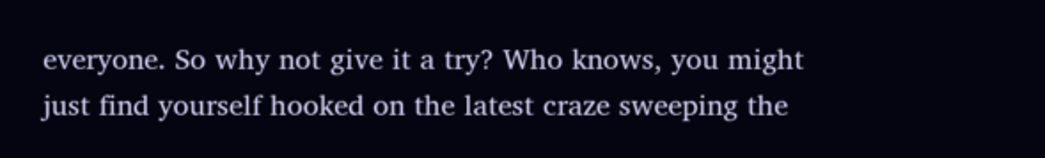everyone. So why not give it a try? Who knows, you might just find yourself hooked on the latest craze sweeping the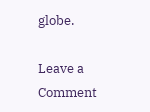globe.

Leave a Comment